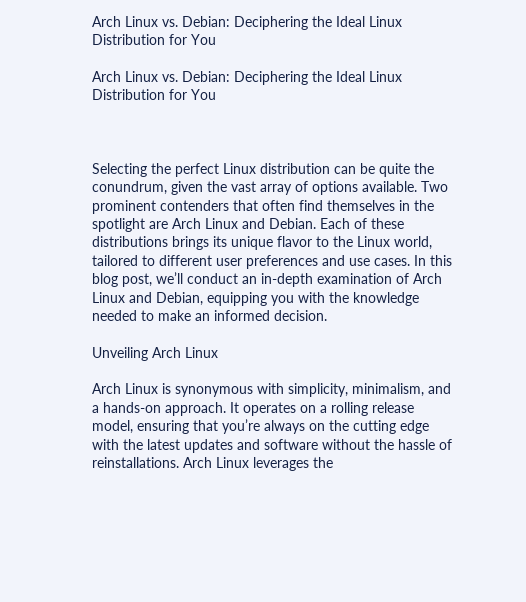Arch Linux vs. Debian: Deciphering the Ideal Linux Distribution for You

Arch Linux vs. Debian: Deciphering the Ideal Linux Distribution for You



Selecting the perfect Linux distribution can be quite the conundrum, given the vast array of options available. Two prominent contenders that often find themselves in the spotlight are Arch Linux and Debian. Each of these distributions brings its unique flavor to the Linux world, tailored to different user preferences and use cases. In this blog post, we’ll conduct an in-depth examination of Arch Linux and Debian, equipping you with the knowledge needed to make an informed decision.

Unveiling Arch Linux

Arch Linux is synonymous with simplicity, minimalism, and a hands-on approach. It operates on a rolling release model, ensuring that you’re always on the cutting edge with the latest updates and software without the hassle of reinstallations. Arch Linux leverages the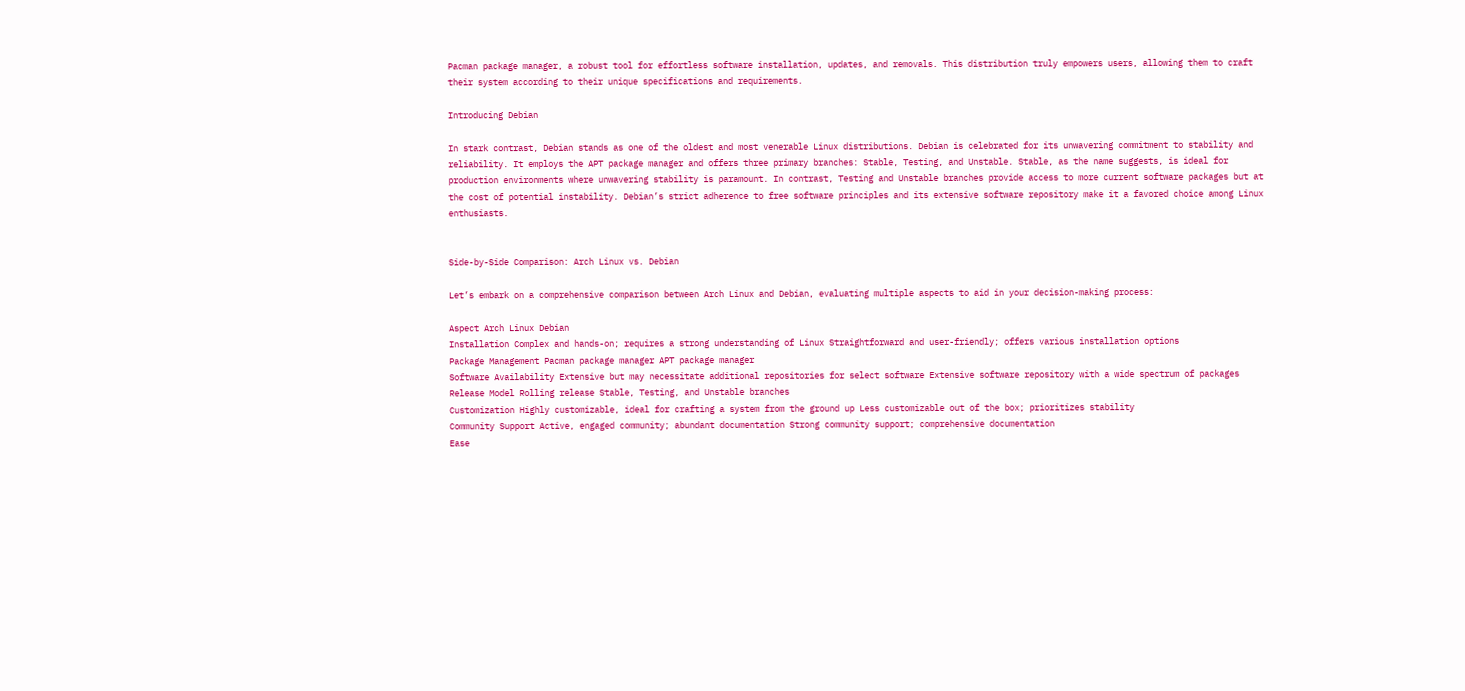Pacman package manager, a robust tool for effortless software installation, updates, and removals. This distribution truly empowers users, allowing them to craft their system according to their unique specifications and requirements.

Introducing Debian

In stark contrast, Debian stands as one of the oldest and most venerable Linux distributions. Debian is celebrated for its unwavering commitment to stability and reliability. It employs the APT package manager and offers three primary branches: Stable, Testing, and Unstable. Stable, as the name suggests, is ideal for production environments where unwavering stability is paramount. In contrast, Testing and Unstable branches provide access to more current software packages but at the cost of potential instability. Debian’s strict adherence to free software principles and its extensive software repository make it a favored choice among Linux enthusiasts.


Side-by-Side Comparison: Arch Linux vs. Debian

Let’s embark on a comprehensive comparison between Arch Linux and Debian, evaluating multiple aspects to aid in your decision-making process:

Aspect Arch Linux Debian
Installation Complex and hands-on; requires a strong understanding of Linux Straightforward and user-friendly; offers various installation options
Package Management Pacman package manager APT package manager
Software Availability Extensive but may necessitate additional repositories for select software Extensive software repository with a wide spectrum of packages
Release Model Rolling release Stable, Testing, and Unstable branches
Customization Highly customizable, ideal for crafting a system from the ground up Less customizable out of the box; prioritizes stability
Community Support Active, engaged community; abundant documentation Strong community support; comprehensive documentation
Ease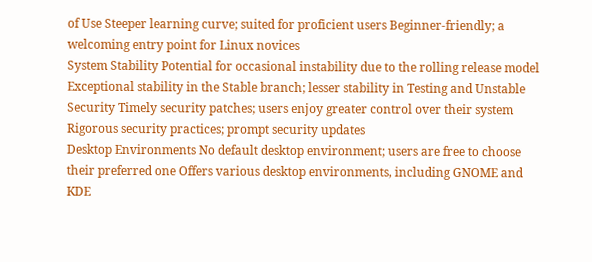of Use Steeper learning curve; suited for proficient users Beginner-friendly; a welcoming entry point for Linux novices
System Stability Potential for occasional instability due to the rolling release model Exceptional stability in the Stable branch; lesser stability in Testing and Unstable
Security Timely security patches; users enjoy greater control over their system Rigorous security practices; prompt security updates
Desktop Environments No default desktop environment; users are free to choose their preferred one Offers various desktop environments, including GNOME and KDE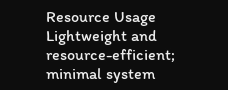Resource Usage Lightweight and resource-efficient; minimal system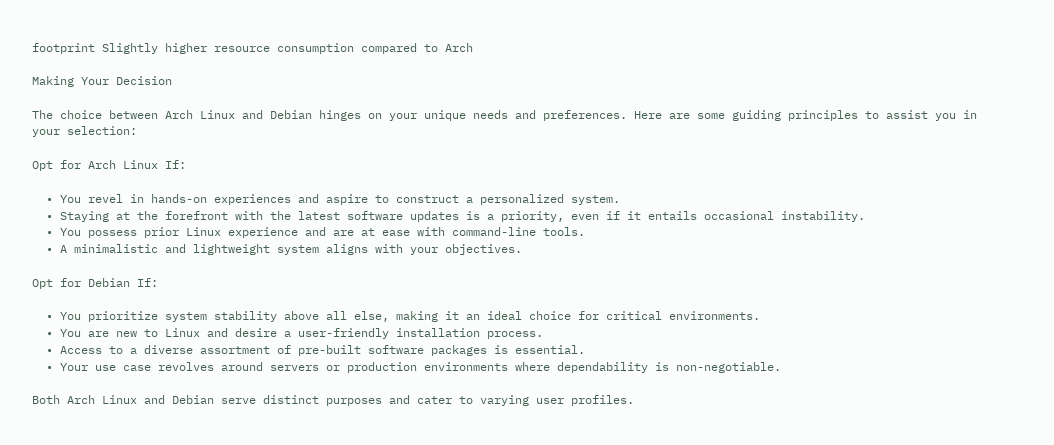footprint Slightly higher resource consumption compared to Arch

Making Your Decision

The choice between Arch Linux and Debian hinges on your unique needs and preferences. Here are some guiding principles to assist you in your selection:

Opt for Arch Linux If:

  • You revel in hands-on experiences and aspire to construct a personalized system.
  • Staying at the forefront with the latest software updates is a priority, even if it entails occasional instability.
  • You possess prior Linux experience and are at ease with command-line tools.
  • A minimalistic and lightweight system aligns with your objectives.

Opt for Debian If:

  • You prioritize system stability above all else, making it an ideal choice for critical environments.
  • You are new to Linux and desire a user-friendly installation process.
  • Access to a diverse assortment of pre-built software packages is essential.
  • Your use case revolves around servers or production environments where dependability is non-negotiable.

Both Arch Linux and Debian serve distinct purposes and cater to varying user profiles.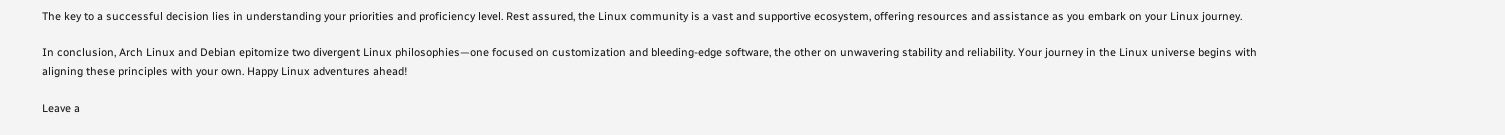The key to a successful decision lies in understanding your priorities and proficiency level. Rest assured, the Linux community is a vast and supportive ecosystem, offering resources and assistance as you embark on your Linux journey.

In conclusion, Arch Linux and Debian epitomize two divergent Linux philosophies—one focused on customization and bleeding-edge software, the other on unwavering stability and reliability. Your journey in the Linux universe begins with aligning these principles with your own. Happy Linux adventures ahead!

Leave a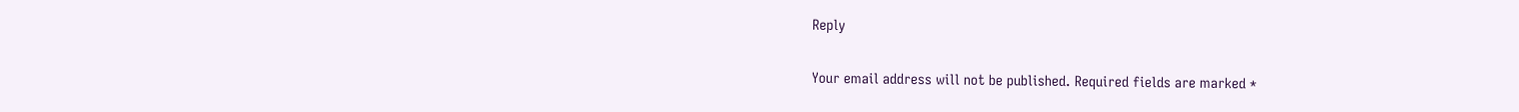Reply

Your email address will not be published. Required fields are marked *